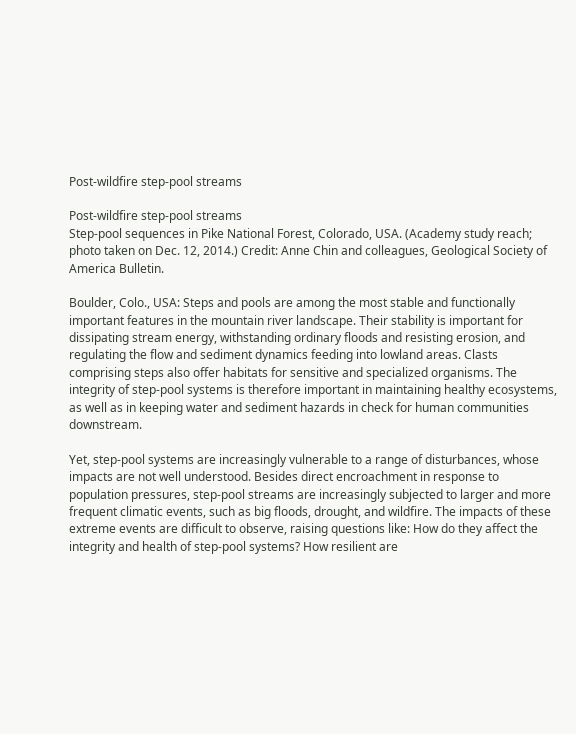Post-wildfire step-pool streams

Post-wildfire step-pool streams
Step-pool sequences in Pike National Forest, Colorado, USA. (Academy study reach; photo taken on Dec. 12, 2014.) Credit: Anne Chin and colleagues, Geological Society of America Bulletin.

Boulder, Colo., USA: Steps and pools are among the most stable and functionally important features in the mountain river landscape. Their stability is important for dissipating stream energy, withstanding ordinary floods and resisting erosion, and regulating the flow and sediment dynamics feeding into lowland areas. Clasts comprising steps also offer habitats for sensitive and specialized organisms. The integrity of step-pool systems is therefore important in maintaining healthy ecosystems, as well as in keeping water and sediment hazards in check for human communities downstream.

Yet, step-pool systems are increasingly vulnerable to a range of disturbances, whose impacts are not well understood. Besides direct encroachment in response to population pressures, step-pool streams are increasingly subjected to larger and more frequent climatic events, such as big floods, drought, and wildfire. The impacts of these extreme events are difficult to observe, raising questions like: How do they affect the integrity and health of step-pool systems? How resilient are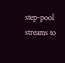step-pool streams to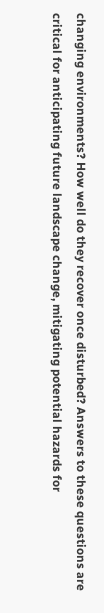changing environments? How well do they recover once disturbed? Answers to these questions are critical for anticipating future landscape change, mitigating potential hazards for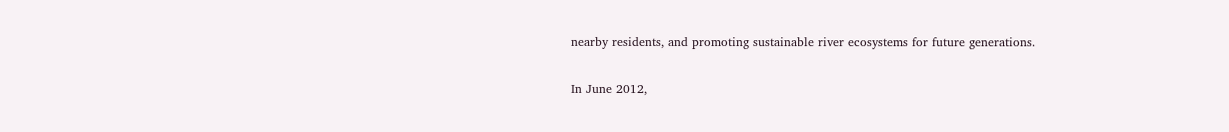nearby residents, and promoting sustainable river ecosystems for future generations.

In June 2012,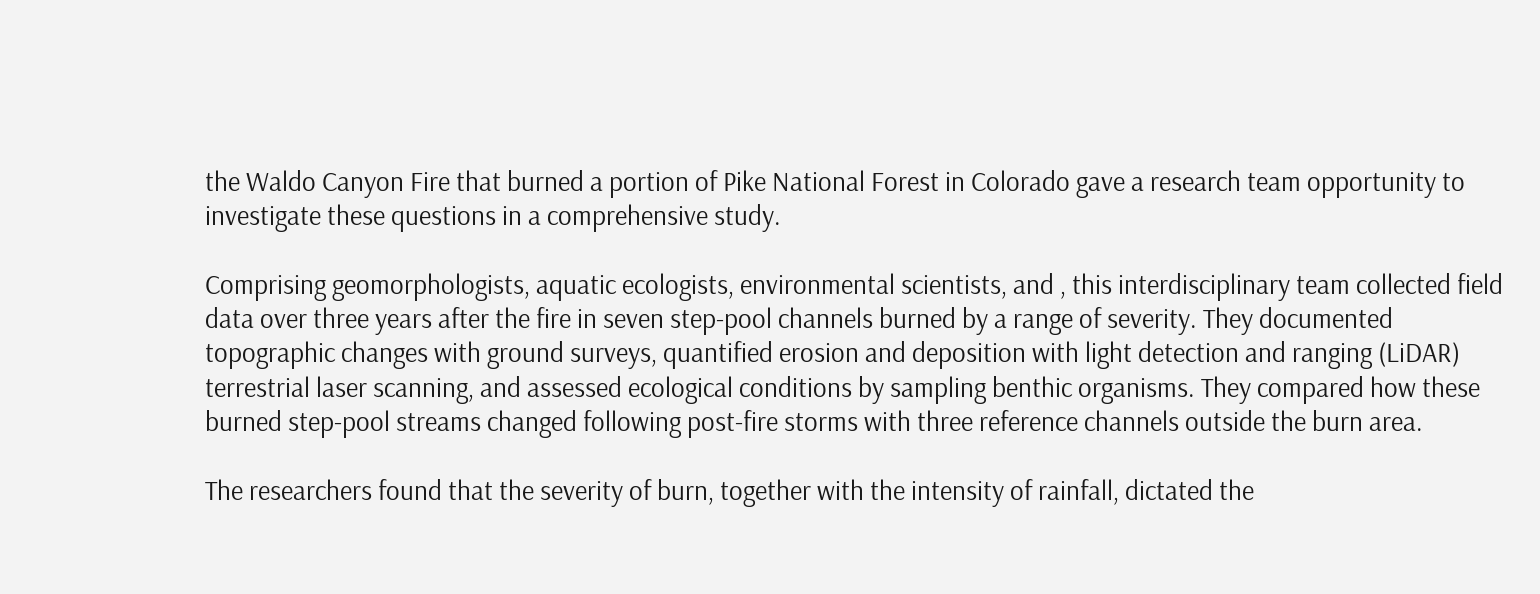the Waldo Canyon Fire that burned a portion of Pike National Forest in Colorado gave a research team opportunity to investigate these questions in a comprehensive study.

Comprising geomorphologists, aquatic ecologists, environmental scientists, and , this interdisciplinary team collected field data over three years after the fire in seven step-pool channels burned by a range of severity. They documented topographic changes with ground surveys, quantified erosion and deposition with light detection and ranging (LiDAR) terrestrial laser scanning, and assessed ecological conditions by sampling benthic organisms. They compared how these burned step-pool streams changed following post-fire storms with three reference channels outside the burn area.

The researchers found that the severity of burn, together with the intensity of rainfall, dictated the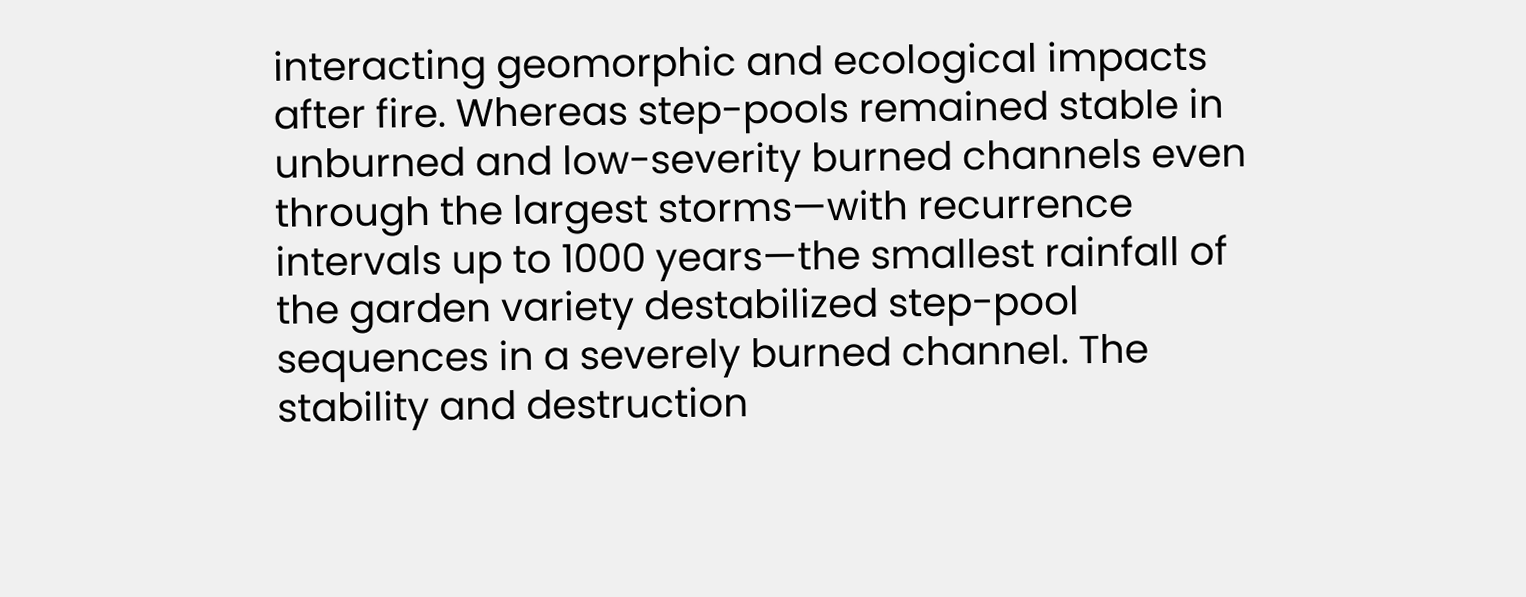interacting geomorphic and ecological impacts after fire. Whereas step-pools remained stable in unburned and low-severity burned channels even through the largest storms—with recurrence intervals up to 1000 years—the smallest rainfall of the garden variety destabilized step-pool sequences in a severely burned channel. The stability and destruction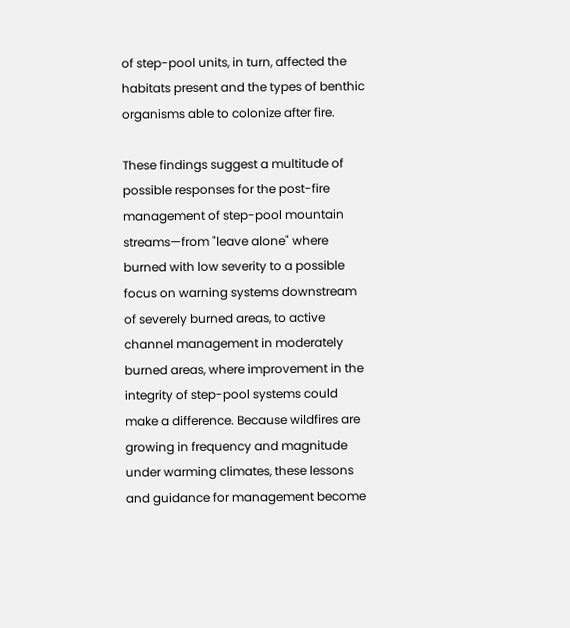of step-pool units, in turn, affected the habitats present and the types of benthic organisms able to colonize after fire.

These findings suggest a multitude of possible responses for the post-fire management of step-pool mountain streams—from "leave alone" where burned with low severity to a possible focus on warning systems downstream of severely burned areas, to active channel management in moderately burned areas, where improvement in the integrity of step-pool systems could make a difference. Because wildfires are growing in frequency and magnitude under warming climates, these lessons and guidance for management become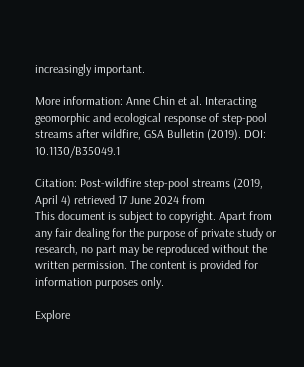increasingly important.

More information: Anne Chin et al. Interacting geomorphic and ecological response of step-pool streams after wildfire, GSA Bulletin (2019). DOI: 10.1130/B35049.1

Citation: Post-wildfire step-pool streams (2019, April 4) retrieved 17 June 2024 from
This document is subject to copyright. Apart from any fair dealing for the purpose of private study or research, no part may be reproduced without the written permission. The content is provided for information purposes only.

Explore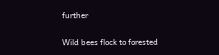further

Wild bees flock to forested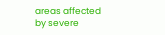areas affected by severe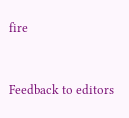fire


Feedback to editors